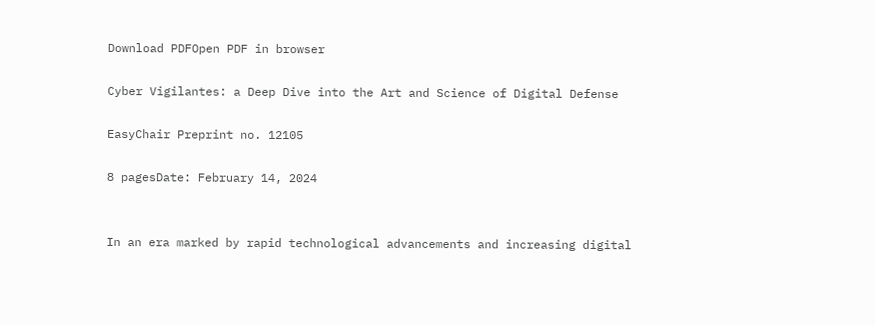Download PDFOpen PDF in browser

Cyber Vigilantes: a Deep Dive into the Art and Science of Digital Defense

EasyChair Preprint no. 12105

8 pagesDate: February 14, 2024


In an era marked by rapid technological advancements and increasing digital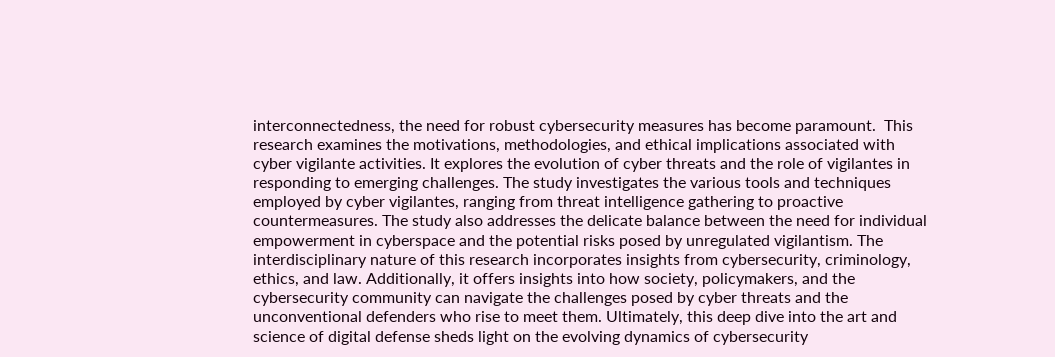interconnectedness, the need for robust cybersecurity measures has become paramount.  This research examines the motivations, methodologies, and ethical implications associated with cyber vigilante activities. It explores the evolution of cyber threats and the role of vigilantes in responding to emerging challenges. The study investigates the various tools and techniques employed by cyber vigilantes, ranging from threat intelligence gathering to proactive countermeasures. The study also addresses the delicate balance between the need for individual empowerment in cyberspace and the potential risks posed by unregulated vigilantism. The interdisciplinary nature of this research incorporates insights from cybersecurity, criminology, ethics, and law. Additionally, it offers insights into how society, policymakers, and the cybersecurity community can navigate the challenges posed by cyber threats and the unconventional defenders who rise to meet them. Ultimately, this deep dive into the art and science of digital defense sheds light on the evolving dynamics of cybersecurity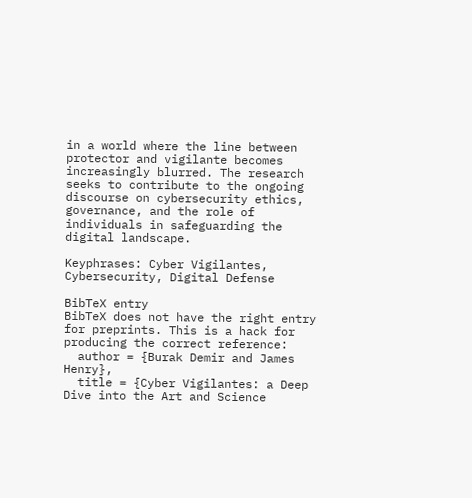in a world where the line between protector and vigilante becomes increasingly blurred. The research seeks to contribute to the ongoing discourse on cybersecurity ethics, governance, and the role of individuals in safeguarding the digital landscape.

Keyphrases: Cyber Vigilantes, Cybersecurity, Digital Defense

BibTeX entry
BibTeX does not have the right entry for preprints. This is a hack for producing the correct reference:
  author = {Burak Demir and James Henry},
  title = {Cyber Vigilantes: a Deep Dive into the Art and Science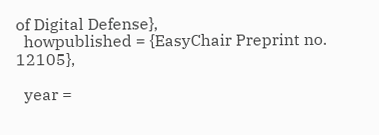of Digital Defense},
  howpublished = {EasyChair Preprint no. 12105},

  year =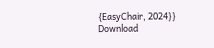{EasyChair, 2024}}
Download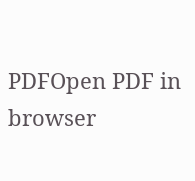PDFOpen PDF in browser